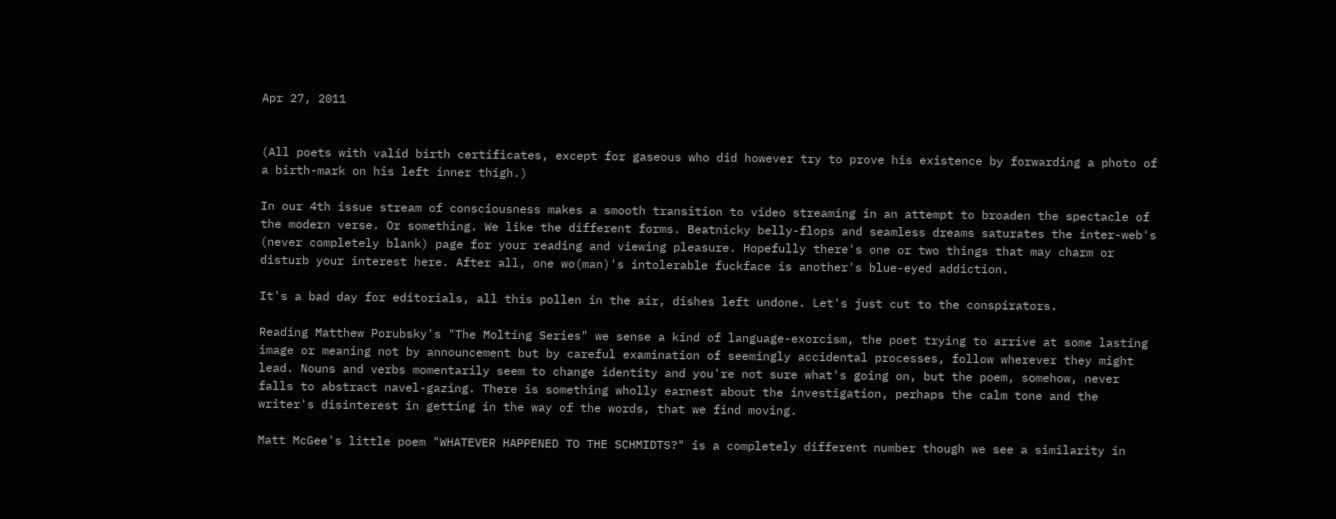Apr 27, 2011


(All poets with valid birth certificates, except for gaseous who did however try to prove his existence by forwarding a photo of a birth-mark on his left inner thigh.)

In our 4th issue stream of consciousness makes a smooth transition to video streaming in an attempt to broaden the spectacle of the modern verse. Or something. We like the different forms. Beatnicky belly-flops and seamless dreams saturates the inter-web's (never completely blank) page for your reading and viewing pleasure. Hopefully there's one or two things that may charm or disturb your interest here. After all, one wo(man)'s intolerable fuckface is another's blue-eyed addiction.

It's a bad day for editorials, all this pollen in the air, dishes left undone. Let's just cut to the conspirators.

Reading Matthew Porubsky's "The Molting Series" we sense a kind of language-exorcism, the poet trying to arrive at some lasting image or meaning not by announcement but by careful examination of seemingly accidental processes, follow wherever they might lead. Nouns and verbs momentarily seem to change identity and you're not sure what's going on, but the poem, somehow, never falls to abstract navel-gazing. There is something wholly earnest about the investigation, perhaps the calm tone and the writer's disinterest in getting in the way of the words, that we find moving.

Matt McGee's little poem "WHATEVER HAPPENED TO THE SCHMIDTS?" is a completely different number though we see a similarity in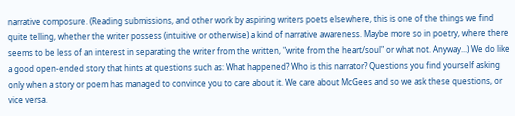narrative composure. (Reading submissions, and other work by aspiring writers poets elsewhere, this is one of the things we find quite telling, whether the writer possess (intuitive or otherwise) a kind of narrative awareness. Maybe more so in poetry, where there seems to be less of an interest in separating the writer from the written, "write from the heart/soul" or what not. Anyway...) We do like a good open-ended story that hints at questions such as: What happened? Who is this narrator? Questions you find yourself asking only when a story or poem has managed to convince you to care about it. We care about McGees and so we ask these questions, or vice versa.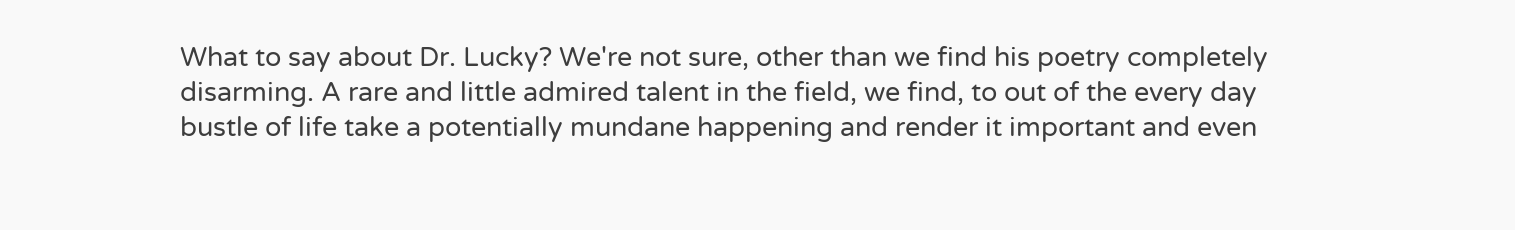What to say about Dr. Lucky? We're not sure, other than we find his poetry completely disarming. A rare and little admired talent in the field, we find, to out of the every day bustle of life take a potentially mundane happening and render it important and even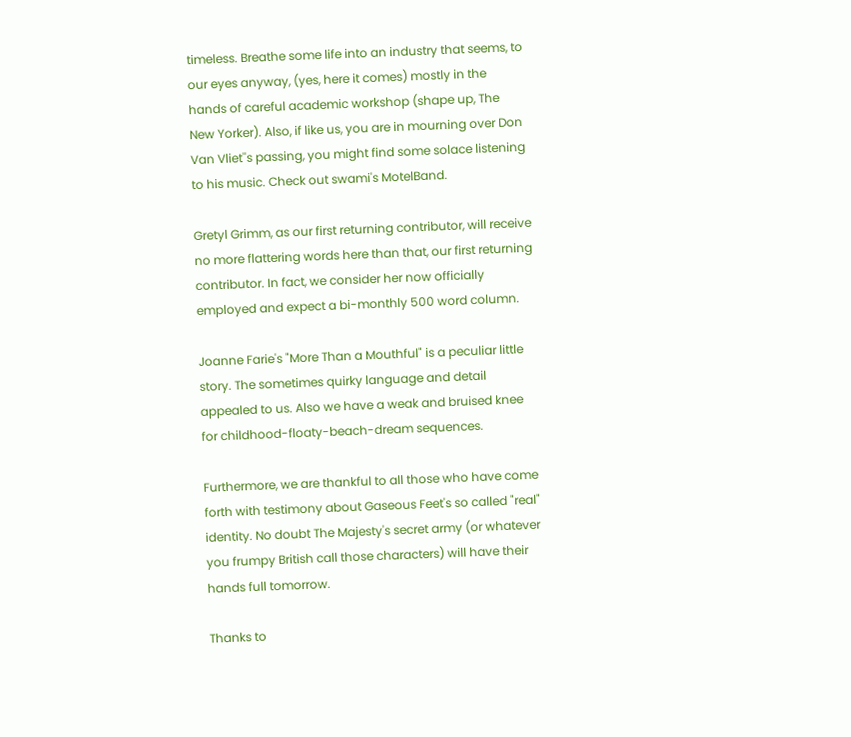timeless. Breathe some life into an industry that seems, to our eyes anyway, (yes, here it comes) mostly in the hands of careful academic workshop (shape up, The New Yorker). Also, if like us, you are in mourning over Don Van Vliet''s passing, you might find some solace listening to his music. Check out swami's MotelBand.

Gretyl Grimm, as our first returning contributor, will receive no more flattering words here than that, our first returning contributor. In fact, we consider her now officially employed and expect a bi-monthly 500 word column.

Joanne Farie's "More Than a Mouthful" is a peculiar little story. The sometimes quirky language and detail appealed to us. Also we have a weak and bruised knee for childhood-floaty-beach-dream sequences.

Furthermore, we are thankful to all those who have come forth with testimony about Gaseous Feet's so called "real" identity. No doubt The Majesty's secret army (or whatever you frumpy British call those characters) will have their hands full tomorrow.

Thanks to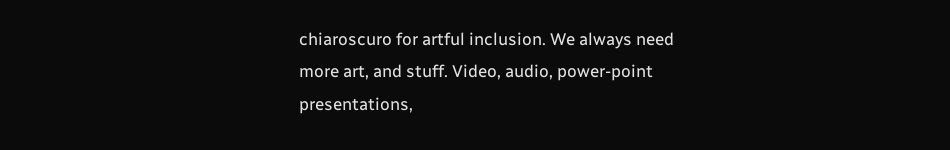chiaroscuro for artful inclusion. We always need more art, and stuff. Video, audio, power-point presentations,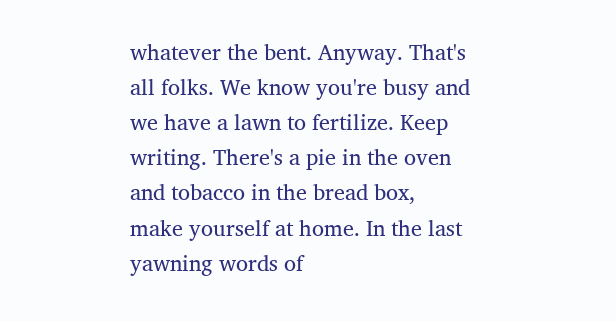whatever the bent. Anyway. That's all folks. We know you're busy and we have a lawn to fertilize. Keep writing. There's a pie in the oven and tobacco in the bread box, make yourself at home. In the last yawning words of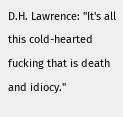D.H. Lawrence: "It's all this cold-hearted fucking that is death and idiocy."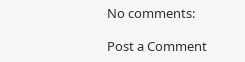No comments:

Post a Comment